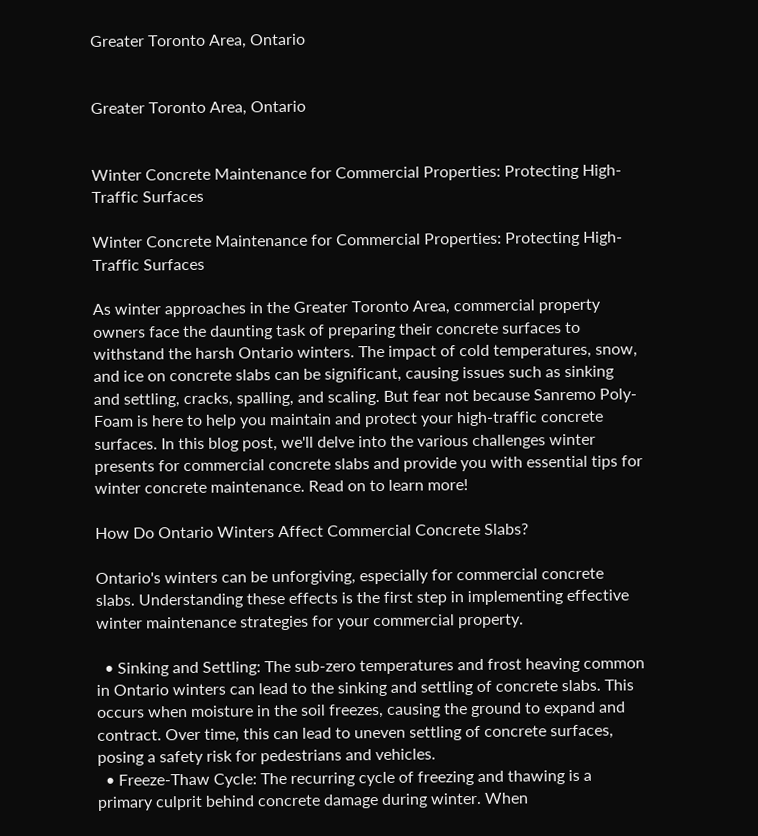Greater Toronto Area, Ontario


Greater Toronto Area, Ontario


Winter Concrete Maintenance for Commercial Properties: Protecting High-Traffic Surfaces

Winter Concrete Maintenance for Commercial Properties: Protecting High-Traffic Surfaces

As winter approaches in the Greater Toronto Area, commercial property owners face the daunting task of preparing their concrete surfaces to withstand the harsh Ontario winters. The impact of cold temperatures, snow, and ice on concrete slabs can be significant, causing issues such as sinking and settling, cracks, spalling, and scaling. But fear not because Sanremo Poly-Foam is here to help you maintain and protect your high-traffic concrete surfaces. In this blog post, we'll delve into the various challenges winter presents for commercial concrete slabs and provide you with essential tips for winter concrete maintenance. Read on to learn more!

How Do Ontario Winters Affect Commercial Concrete Slabs?

Ontario's winters can be unforgiving, especially for commercial concrete slabs. Understanding these effects is the first step in implementing effective winter maintenance strategies for your commercial property.

  • Sinking and Settling: The sub-zero temperatures and frost heaving common in Ontario winters can lead to the sinking and settling of concrete slabs. This occurs when moisture in the soil freezes, causing the ground to expand and contract. Over time, this can lead to uneven settling of concrete surfaces, posing a safety risk for pedestrians and vehicles.
  • Freeze-Thaw Cycle: The recurring cycle of freezing and thawing is a primary culprit behind concrete damage during winter. When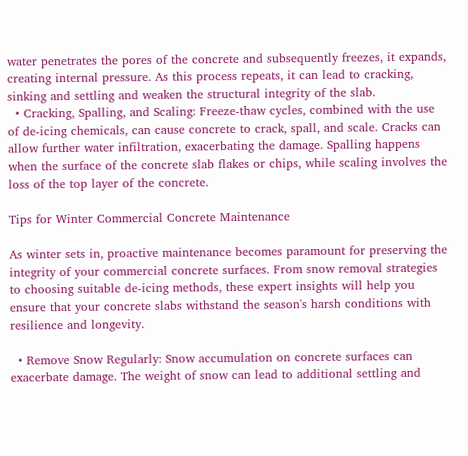water penetrates the pores of the concrete and subsequently freezes, it expands, creating internal pressure. As this process repeats, it can lead to cracking, sinking and settling and weaken the structural integrity of the slab.
  • Cracking, Spalling, and Scaling: Freeze-thaw cycles, combined with the use of de-icing chemicals, can cause concrete to crack, spall, and scale. Cracks can allow further water infiltration, exacerbating the damage. Spalling happens when the surface of the concrete slab flakes or chips, while scaling involves the loss of the top layer of the concrete.

Tips for Winter Commercial Concrete Maintenance

As winter sets in, proactive maintenance becomes paramount for preserving the integrity of your commercial concrete surfaces. From snow removal strategies to choosing suitable de-icing methods, these expert insights will help you ensure that your concrete slabs withstand the season's harsh conditions with resilience and longevity.

  • Remove Snow Regularly: Snow accumulation on concrete surfaces can exacerbate damage. The weight of snow can lead to additional settling and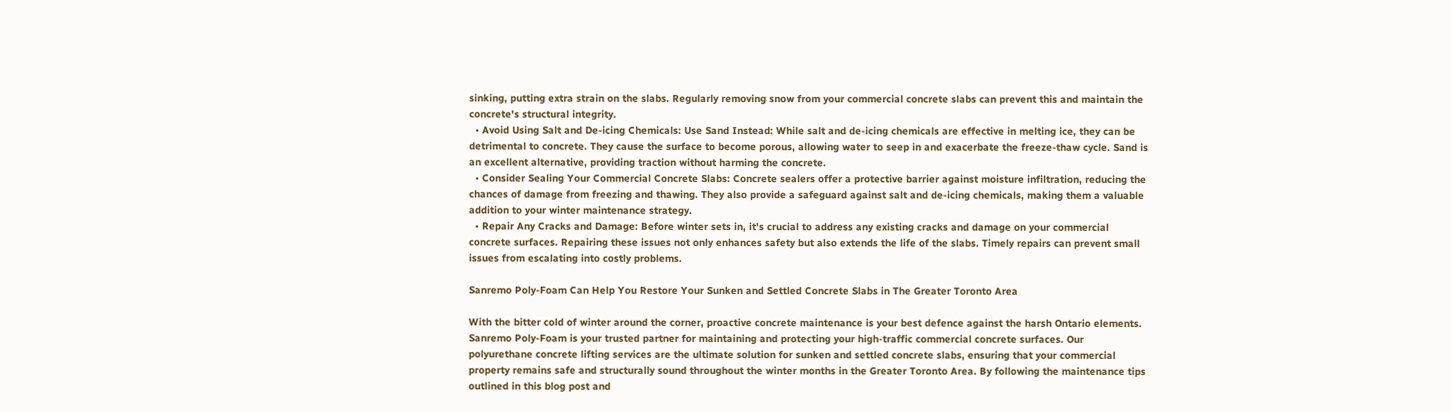sinking, putting extra strain on the slabs. Regularly removing snow from your commercial concrete slabs can prevent this and maintain the concrete's structural integrity.
  • Avoid Using Salt and De-icing Chemicals: Use Sand Instead: While salt and de-icing chemicals are effective in melting ice, they can be detrimental to concrete. They cause the surface to become porous, allowing water to seep in and exacerbate the freeze-thaw cycle. Sand is an excellent alternative, providing traction without harming the concrete.
  • Consider Sealing Your Commercial Concrete Slabs: Concrete sealers offer a protective barrier against moisture infiltration, reducing the chances of damage from freezing and thawing. They also provide a safeguard against salt and de-icing chemicals, making them a valuable addition to your winter maintenance strategy.
  • Repair Any Cracks and Damage: Before winter sets in, it's crucial to address any existing cracks and damage on your commercial concrete surfaces. Repairing these issues not only enhances safety but also extends the life of the slabs. Timely repairs can prevent small issues from escalating into costly problems.

Sanremo Poly-Foam Can Help You Restore Your Sunken and Settled Concrete Slabs in The Greater Toronto Area

With the bitter cold of winter around the corner, proactive concrete maintenance is your best defence against the harsh Ontario elements. Sanremo Poly-Foam is your trusted partner for maintaining and protecting your high-traffic commercial concrete surfaces. Our polyurethane concrete lifting services are the ultimate solution for sunken and settled concrete slabs, ensuring that your commercial property remains safe and structurally sound throughout the winter months in the Greater Toronto Area. By following the maintenance tips outlined in this blog post and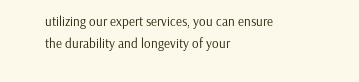utilizing our expert services, you can ensure the durability and longevity of your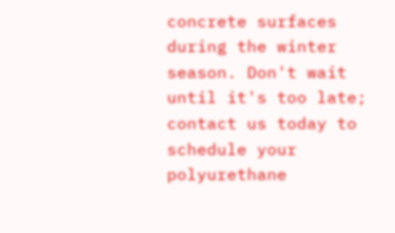concrete surfaces during the winter season. Don't wait until it's too late; contact us today to schedule your polyurethane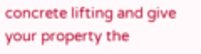concrete lifting and give your property the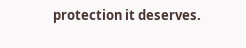protection it deserves.